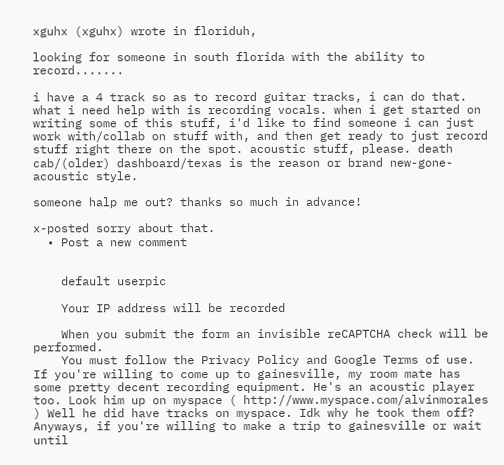xguhx (xguhx) wrote in floriduh,

looking for someone in south florida with the ability to record.......

i have a 4 track so as to record guitar tracks, i can do that. what i need help with is recording vocals. when i get started on writing some of this stuff, i'd like to find someone i can just work with/collab on stuff with, and then get ready to just record stuff right there on the spot. acoustic stuff, please. death cab/(older) dashboard/texas is the reason or brand new-gone-acoustic style.

someone halp me out? thanks so much in advance!

x-posted sorry about that.
  • Post a new comment


    default userpic

    Your IP address will be recorded

    When you submit the form an invisible reCAPTCHA check will be performed.
    You must follow the Privacy Policy and Google Terms of use.
If you're willing to come up to gainesville, my room mate has some pretty decent recording equipment. He's an acoustic player too. Look him up on myspace ( http://www.myspace.com/alvinmorales ) Well he did have tracks on myspace. Idk why he took them off? Anyways, if you're willing to make a trip to gainesville or wait until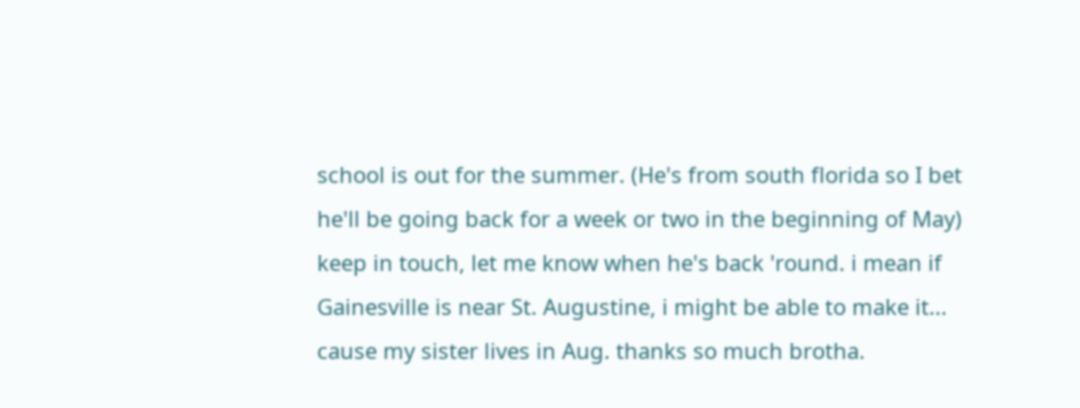school is out for the summer. (He's from south florida so I bet he'll be going back for a week or two in the beginning of May)
keep in touch, let me know when he's back 'round. i mean if Gainesville is near St. Augustine, i might be able to make it... cause my sister lives in Aug. thanks so much brotha.